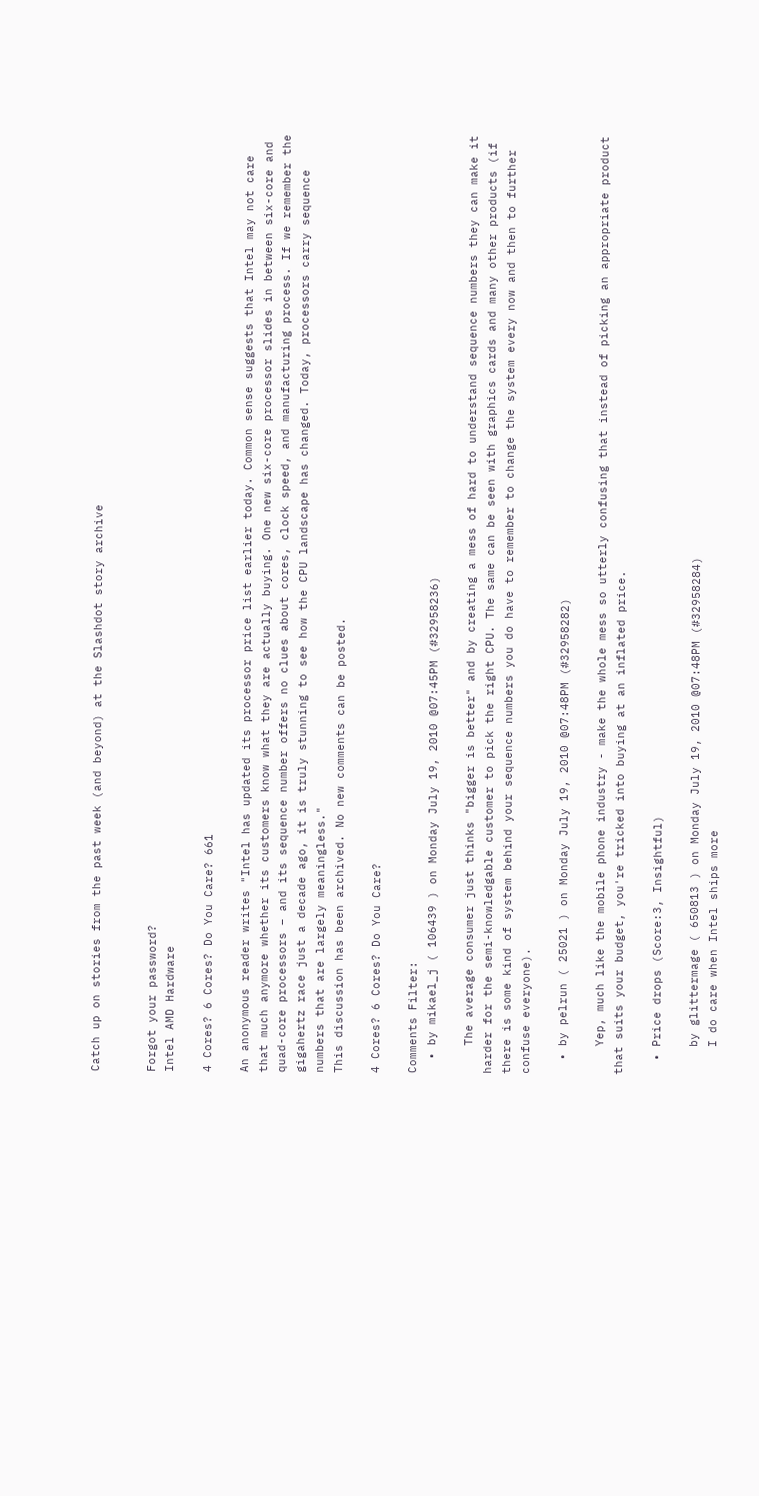Catch up on stories from the past week (and beyond) at the Slashdot story archive


Forgot your password?
Intel AMD Hardware

4 Cores? 6 Cores? Do You Care? 661

An anonymous reader writes "Intel has updated its processor price list earlier today. Common sense suggests that Intel may not care that much anymore whether its customers know what they are actually buying. One new six-core processor slides in between six-core and quad-core processors – and its sequence number offers no clues about cores, clock speed, and manufacturing process. If we remember the gigahertz race just a decade ago, it is truly stunning to see how the CPU landscape has changed. Today, processors carry sequence numbers that are largely meaningless."
This discussion has been archived. No new comments can be posted.

4 Cores? 6 Cores? Do You Care?

Comments Filter:
  • by mikael_j ( 106439 ) on Monday July 19, 2010 @07:45PM (#32958236)

    The average consumer just thinks "bigger is better" and by creating a mess of hard to understand sequence numbers they can make it harder for the semi-knowledgable customer to pick the right CPU. The same can be seen with graphics cards and many other products (if there is some kind of system behind your sequence numbers you do have to remember to change the system every now and then to further confuse everyone).

  • by pelrun ( 25021 ) on Monday July 19, 2010 @07:48PM (#32958282)

    Yep, much like the mobile phone industry - make the whole mess so utterly confusing that instead of picking an appropriate product that suits your budget, you're tricked into buying at an inflated price.

  • Price drops (Score:3, Insightful)

    by glittermage ( 650813 ) on Monday July 19, 2010 @07:48PM (#32958284)
    I do care when Intel ships more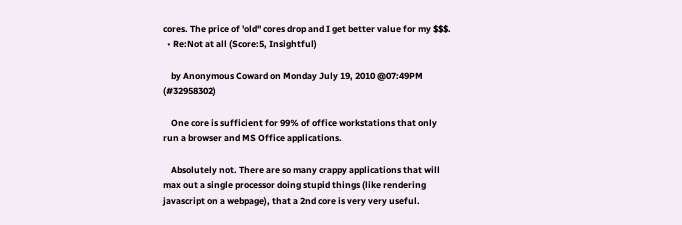cores. The price of 'old" cores drop and I get better value for my $$$.
  • Re:Not at all (Score:5, Insightful)

    by Anonymous Coward on Monday July 19, 2010 @07:49PM (#32958302)

    One core is sufficient for 99% of office workstations that only run a browser and MS Office applications.

    Absolutely not. There are so many crappy applications that will max out a single processor doing stupid things (like rendering javascript on a webpage), that a 2nd core is very very useful.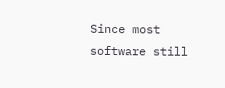Since most software still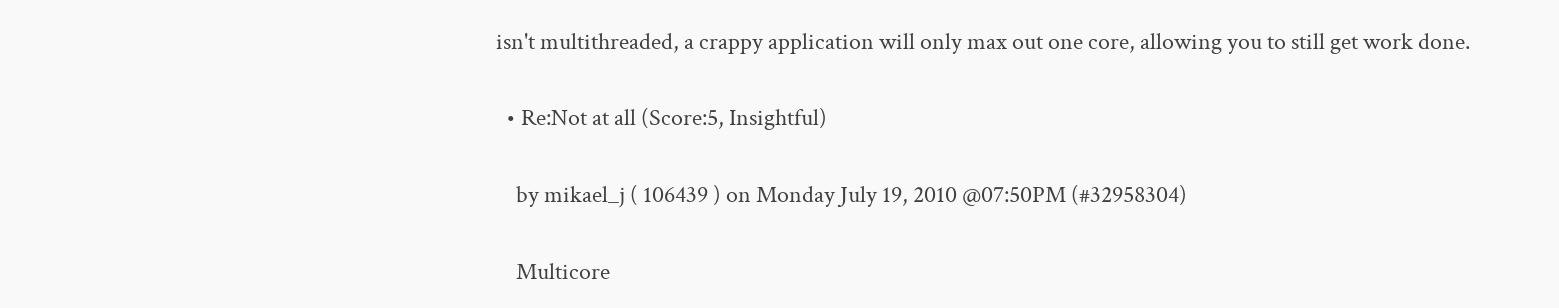isn't multithreaded, a crappy application will only max out one core, allowing you to still get work done.

  • Re:Not at all (Score:5, Insightful)

    by mikael_j ( 106439 ) on Monday July 19, 2010 @07:50PM (#32958304)

    Multicore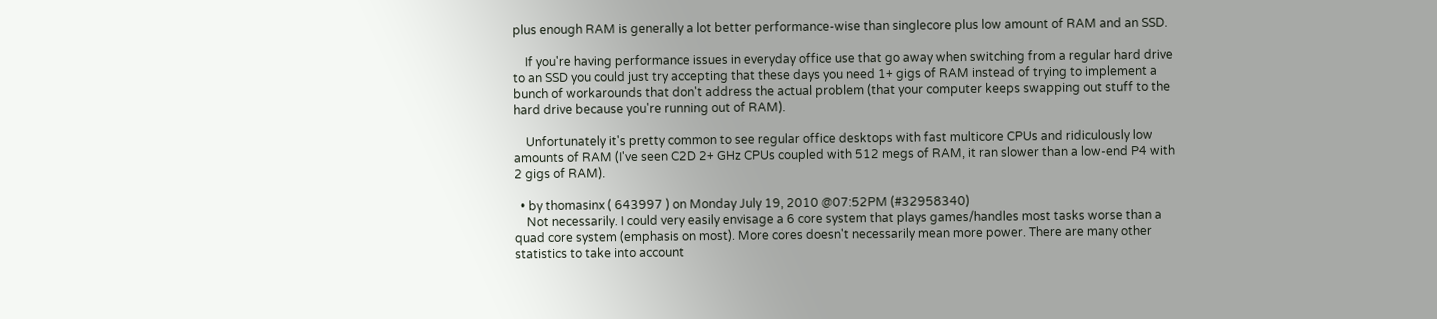plus enough RAM is generally a lot better performance-wise than singlecore plus low amount of RAM and an SSD.

    If you're having performance issues in everyday office use that go away when switching from a regular hard drive to an SSD you could just try accepting that these days you need 1+ gigs of RAM instead of trying to implement a bunch of workarounds that don't address the actual problem (that your computer keeps swapping out stuff to the hard drive because you're running out of RAM).

    Unfortunately it's pretty common to see regular office desktops with fast multicore CPUs and ridiculously low amounts of RAM (I've seen C2D 2+ GHz CPUs coupled with 512 megs of RAM, it ran slower than a low-end P4 with 2 gigs of RAM).

  • by thomasinx ( 643997 ) on Monday July 19, 2010 @07:52PM (#32958340)
    Not necessarily. I could very easily envisage a 6 core system that plays games/handles most tasks worse than a quad core system (emphasis on most). More cores doesn't necessarily mean more power. There are many other statistics to take into account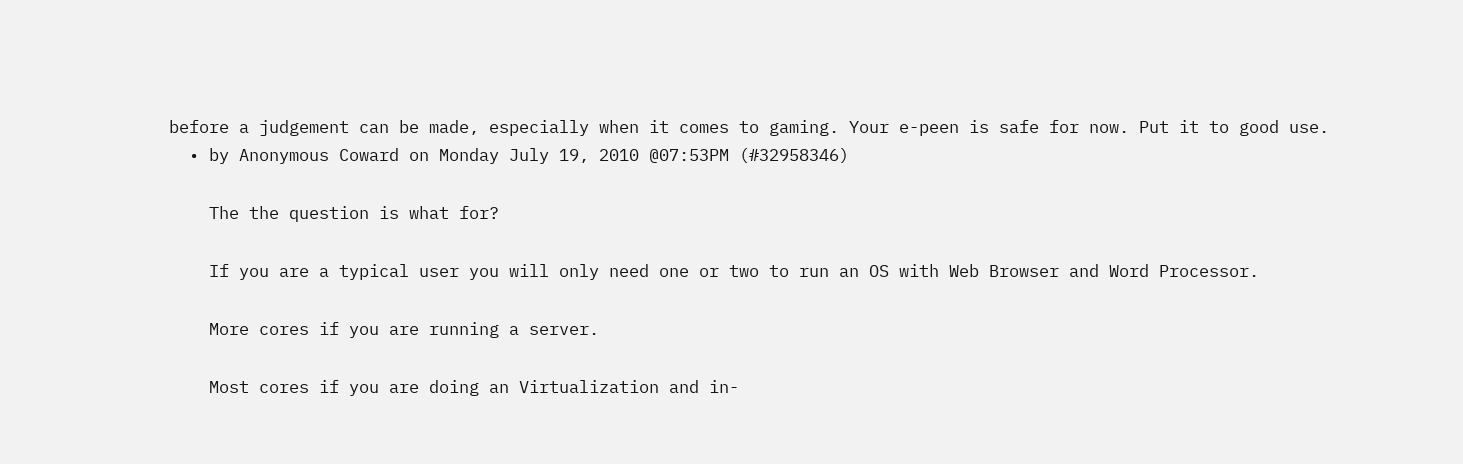before a judgement can be made, especially when it comes to gaming. Your e-peen is safe for now. Put it to good use.
  • by Anonymous Coward on Monday July 19, 2010 @07:53PM (#32958346)

    The the question is what for?

    If you are a typical user you will only need one or two to run an OS with Web Browser and Word Processor.

    More cores if you are running a server.

    Most cores if you are doing an Virtualization and in-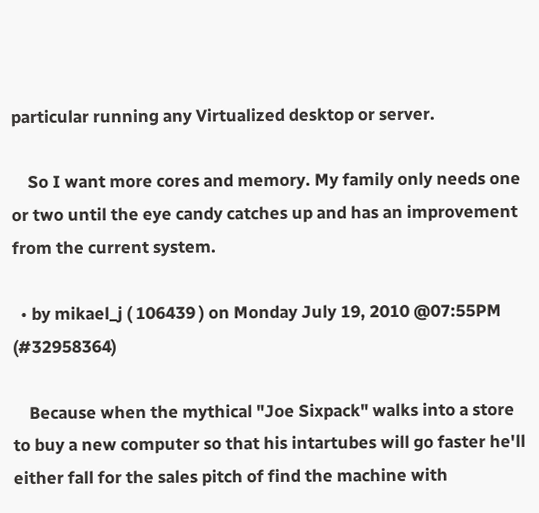particular running any Virtualized desktop or server.

    So I want more cores and memory. My family only needs one or two until the eye candy catches up and has an improvement from the current system.

  • by mikael_j ( 106439 ) on Monday July 19, 2010 @07:55PM (#32958364)

    Because when the mythical "Joe Sixpack" walks into a store to buy a new computer so that his intartubes will go faster he'll either fall for the sales pitch of find the machine with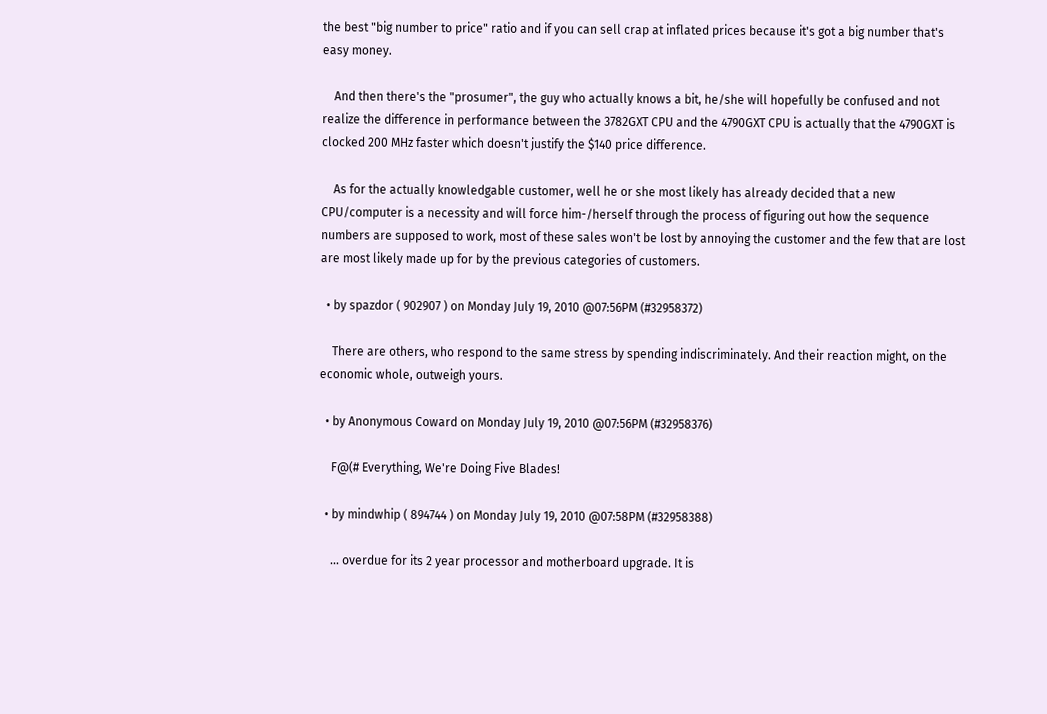the best "big number to price" ratio and if you can sell crap at inflated prices because it's got a big number that's easy money.

    And then there's the "prosumer", the guy who actually knows a bit, he/she will hopefully be confused and not realize the difference in performance between the 3782GXT CPU and the 4790GXT CPU is actually that the 4790GXT is clocked 200 MHz faster which doesn't justify the $140 price difference.

    As for the actually knowledgable customer, well he or she most likely has already decided that a new CPU/computer is a necessity and will force him-/herself through the process of figuring out how the sequence numbers are supposed to work, most of these sales won't be lost by annoying the customer and the few that are lost are most likely made up for by the previous categories of customers.

  • by spazdor ( 902907 ) on Monday July 19, 2010 @07:56PM (#32958372)

    There are others, who respond to the same stress by spending indiscriminately. And their reaction might, on the economic whole, outweigh yours.

  • by Anonymous Coward on Monday July 19, 2010 @07:56PM (#32958376)

    F@(# Everything, We're Doing Five Blades!

  • by mindwhip ( 894744 ) on Monday July 19, 2010 @07:58PM (#32958388)

    ... overdue for its 2 year processor and motherboard upgrade. It is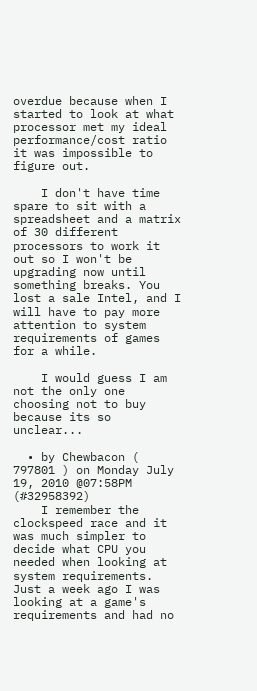overdue because when I started to look at what processor met my ideal performance/cost ratio it was impossible to figure out.

    I don't have time spare to sit with a spreadsheet and a matrix of 30 different processors to work it out so I won't be upgrading now until something breaks. You lost a sale Intel, and I will have to pay more attention to system requirements of games for a while.

    I would guess I am not the only one choosing not to buy because its so unclear...

  • by Chewbacon ( 797801 ) on Monday July 19, 2010 @07:58PM (#32958392)
    I remember the clockspeed race and it was much simpler to decide what CPU you needed when looking at system requirements. Just a week ago I was looking at a game's requirements and had no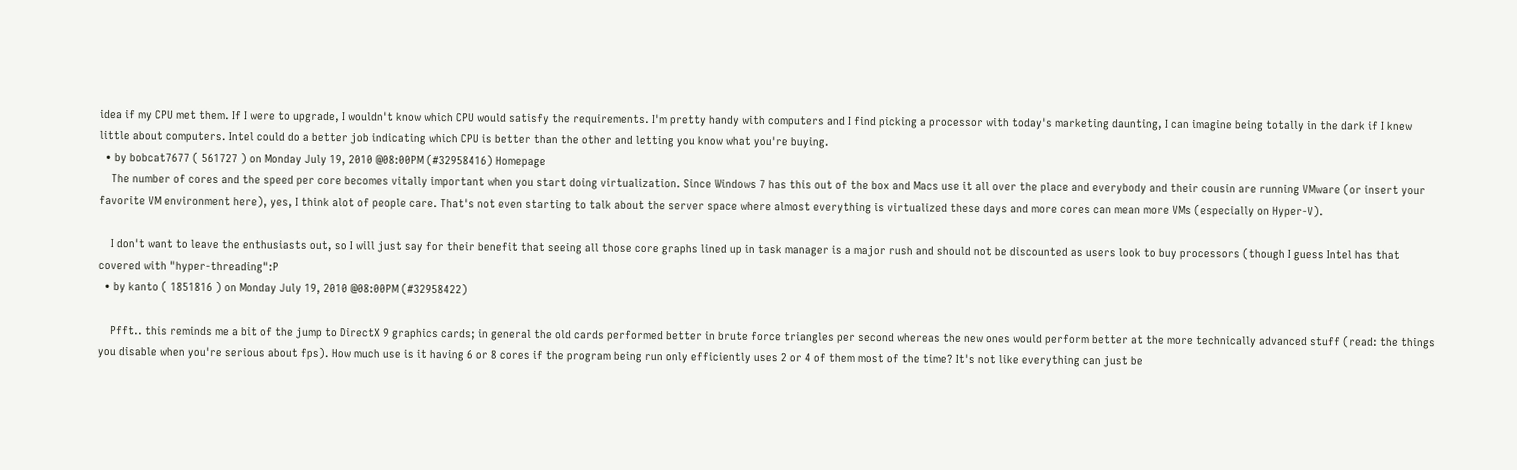idea if my CPU met them. If I were to upgrade, I wouldn't know which CPU would satisfy the requirements. I'm pretty handy with computers and I find picking a processor with today's marketing daunting, I can imagine being totally in the dark if I knew little about computers. Intel could do a better job indicating which CPU is better than the other and letting you know what you're buying.
  • by bobcat7677 ( 561727 ) on Monday July 19, 2010 @08:00PM (#32958416) Homepage
    The number of cores and the speed per core becomes vitally important when you start doing virtualization. Since Windows 7 has this out of the box and Macs use it all over the place and everybody and their cousin are running VMware (or insert your favorite VM environment here), yes, I think alot of people care. That's not even starting to talk about the server space where almost everything is virtualized these days and more cores can mean more VMs (especially on Hyper-V).

    I don't want to leave the enthusiasts out, so I will just say for their benefit that seeing all those core graphs lined up in task manager is a major rush and should not be discounted as users look to buy processors (though I guess Intel has that covered with "hyper-threading":P
  • by kanto ( 1851816 ) on Monday July 19, 2010 @08:00PM (#32958422)

    Pfft.. this reminds me a bit of the jump to DirectX 9 graphics cards; in general the old cards performed better in brute force triangles per second whereas the new ones would perform better at the more technically advanced stuff (read: the things you disable when you're serious about fps). How much use is it having 6 or 8 cores if the program being run only efficiently uses 2 or 4 of them most of the time? It's not like everything can just be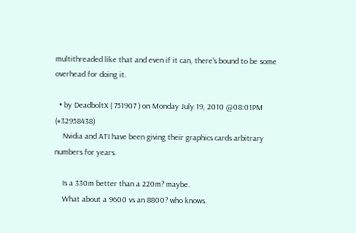multithreaded like that and even if it can, there's bound to be some overhead for doing it.

  • by DeadboltX ( 751907 ) on Monday July 19, 2010 @08:01PM (#32958438)
    Nvidia and ATI have been giving their graphics cards arbitrary numbers for years.

    Is a 330m better than a 220m? maybe.
    What about a 9600 vs an 8800? who knows.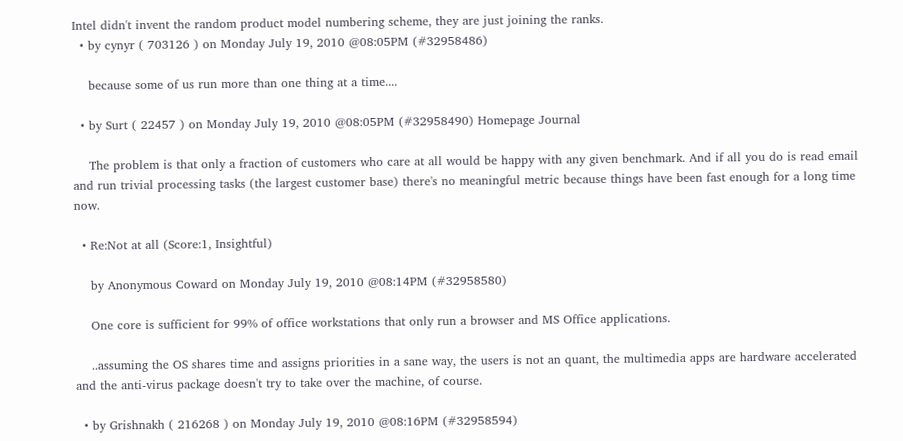Intel didn't invent the random product model numbering scheme, they are just joining the ranks.
  • by cynyr ( 703126 ) on Monday July 19, 2010 @08:05PM (#32958486)

    because some of us run more than one thing at a time....

  • by Surt ( 22457 ) on Monday July 19, 2010 @08:05PM (#32958490) Homepage Journal

    The problem is that only a fraction of customers who care at all would be happy with any given benchmark. And if all you do is read email and run trivial processing tasks (the largest customer base) there's no meaningful metric because things have been fast enough for a long time now.

  • Re:Not at all (Score:1, Insightful)

    by Anonymous Coward on Monday July 19, 2010 @08:14PM (#32958580)

    One core is sufficient for 99% of office workstations that only run a browser and MS Office applications.

    ..assuming the OS shares time and assigns priorities in a sane way, the users is not an quant, the multimedia apps are hardware accelerated and the anti-virus package doesn't try to take over the machine, of course.

  • by Grishnakh ( 216268 ) on Monday July 19, 2010 @08:16PM (#32958594)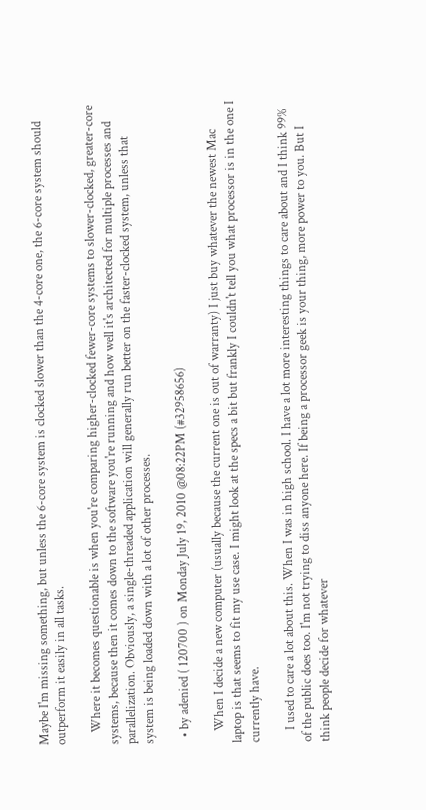Maybe I'm missing something, but unless the 6-core system is clocked slower than the 4-core one, the 6-core system should outperform it easily in all tasks.

    Where it becomes questionable is when you're comparing higher-clocked fewer-core systems to slower-clocked, greater-core systems, because then it comes down to the software you're running and how well it's architected for multiple processes and parallelization. Obviously, a single-threaded application will generally run better on the faster-clocked system, unless that system is being loaded down with a lot of other processes.

  • by adenied ( 120700 ) on Monday July 19, 2010 @08:22PM (#32958656)

    When I decide a new computer (usually because the current one is out of warranty) I just buy whatever the newest Mac laptop is that seems to fit my use case. I might look at the specs a bit but frankly I couldn't tell you what processor is in the one I currently have.

    I used to care a lot about this. When I was in high school. I have a lot more interesting things to care about and I think 99% of the public does too. I'm not trying to diss anyone here. If being a processor geek is your thing, more power to you. But I think people decide for whatever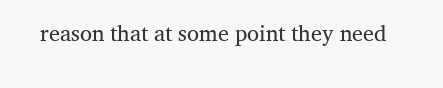reason that at some point they need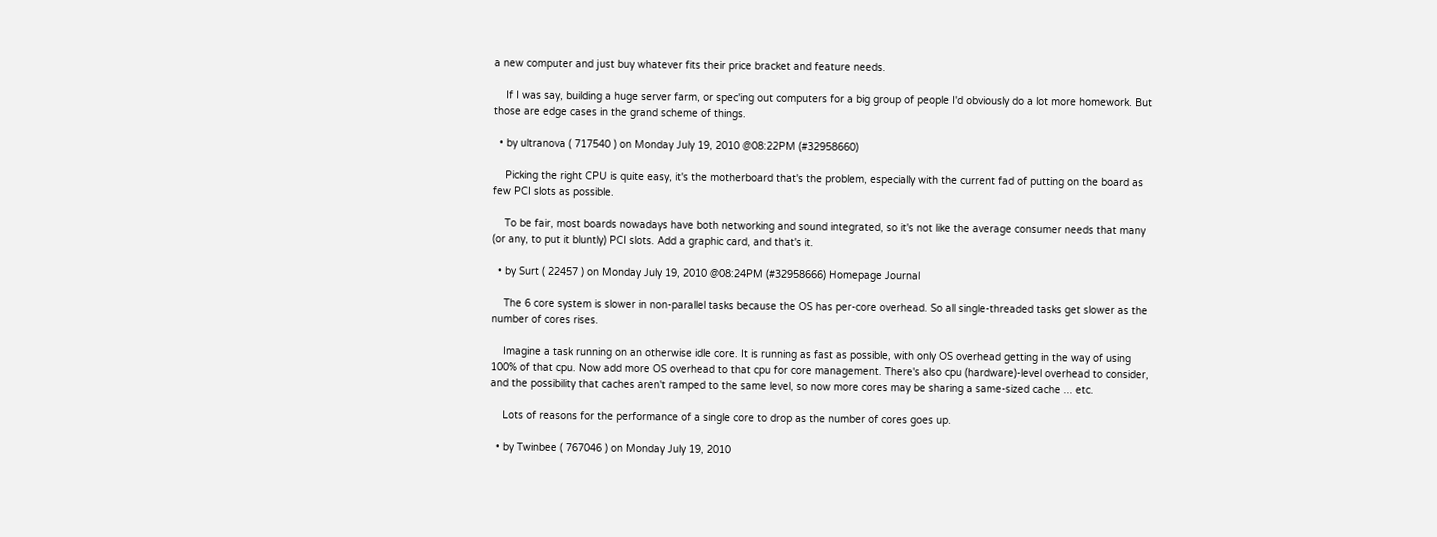a new computer and just buy whatever fits their price bracket and feature needs.

    If I was say, building a huge server farm, or spec'ing out computers for a big group of people I'd obviously do a lot more homework. But those are edge cases in the grand scheme of things.

  • by ultranova ( 717540 ) on Monday July 19, 2010 @08:22PM (#32958660)

    Picking the right CPU is quite easy, it's the motherboard that's the problem, especially with the current fad of putting on the board as few PCI slots as possible.

    To be fair, most boards nowadays have both networking and sound integrated, so it's not like the average consumer needs that many (or any, to put it bluntly) PCI slots. Add a graphic card, and that's it.

  • by Surt ( 22457 ) on Monday July 19, 2010 @08:24PM (#32958666) Homepage Journal

    The 6 core system is slower in non-parallel tasks because the OS has per-core overhead. So all single-threaded tasks get slower as the number of cores rises.

    Imagine a task running on an otherwise idle core. It is running as fast as possible, with only OS overhead getting in the way of using 100% of that cpu. Now add more OS overhead to that cpu for core management. There's also cpu (hardware)-level overhead to consider, and the possibility that caches aren't ramped to the same level, so now more cores may be sharing a same-sized cache ... etc.

    Lots of reasons for the performance of a single core to drop as the number of cores goes up.

  • by Twinbee ( 767046 ) on Monday July 19, 2010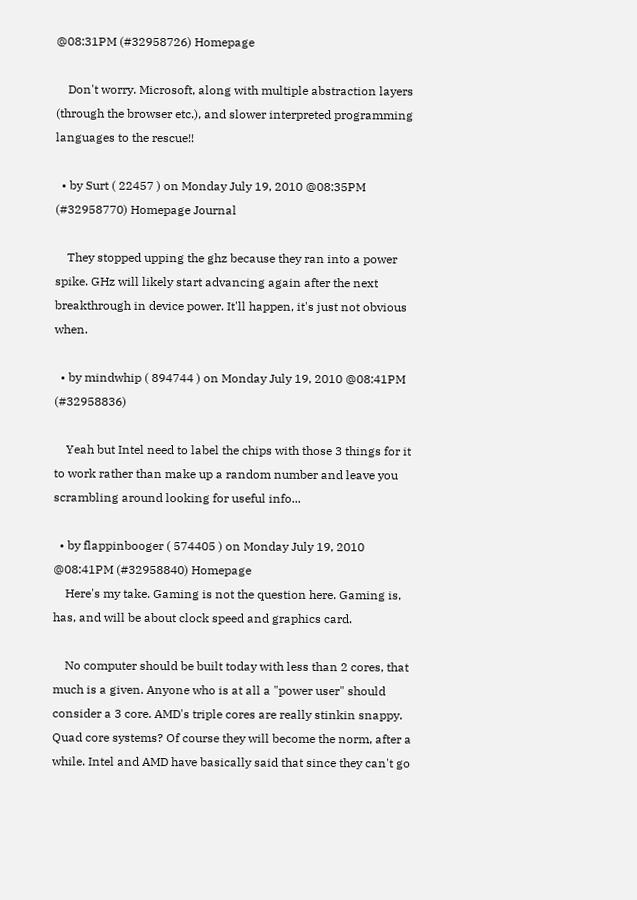@08:31PM (#32958726) Homepage

    Don't worry. Microsoft, along with multiple abstraction layers (through the browser etc.), and slower interpreted programming languages to the rescue!!

  • by Surt ( 22457 ) on Monday July 19, 2010 @08:35PM (#32958770) Homepage Journal

    They stopped upping the ghz because they ran into a power spike. GHz will likely start advancing again after the next breakthrough in device power. It'll happen, it's just not obvious when.

  • by mindwhip ( 894744 ) on Monday July 19, 2010 @08:41PM (#32958836)

    Yeah but Intel need to label the chips with those 3 things for it to work rather than make up a random number and leave you scrambling around looking for useful info...

  • by flappinbooger ( 574405 ) on Monday July 19, 2010 @08:41PM (#32958840) Homepage
    Here's my take. Gaming is not the question here. Gaming is, has, and will be about clock speed and graphics card.

    No computer should be built today with less than 2 cores, that much is a given. Anyone who is at all a "power user" should consider a 3 core. AMD's triple cores are really stinkin snappy. Quad core systems? Of course they will become the norm, after a while. Intel and AMD have basically said that since they can't go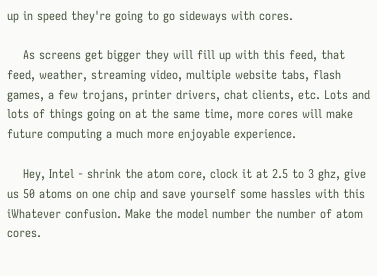up in speed they're going to go sideways with cores.

    As screens get bigger they will fill up with this feed, that feed, weather, streaming video, multiple website tabs, flash games, a few trojans, printer drivers, chat clients, etc. Lots and lots of things going on at the same time, more cores will make future computing a much more enjoyable experience.

    Hey, Intel - shrink the atom core, clock it at 2.5 to 3 ghz, give us 50 atoms on one chip and save yourself some hassles with this iWhatever confusion. Make the model number the number of atom cores.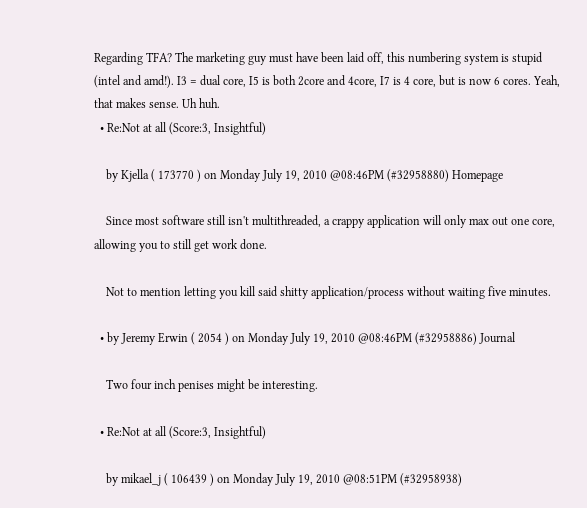Regarding TFA? The marketing guy must have been laid off, this numbering system is stupid (intel and amd!). I3 = dual core, I5 is both 2core and 4core, I7 is 4 core, but is now 6 cores. Yeah, that makes sense. Uh huh.
  • Re:Not at all (Score:3, Insightful)

    by Kjella ( 173770 ) on Monday July 19, 2010 @08:46PM (#32958880) Homepage

    Since most software still isn't multithreaded, a crappy application will only max out one core, allowing you to still get work done.

    Not to mention letting you kill said shitty application/process without waiting five minutes.

  • by Jeremy Erwin ( 2054 ) on Monday July 19, 2010 @08:46PM (#32958886) Journal

    Two four inch penises might be interesting.

  • Re:Not at all (Score:3, Insightful)

    by mikael_j ( 106439 ) on Monday July 19, 2010 @08:51PM (#32958938)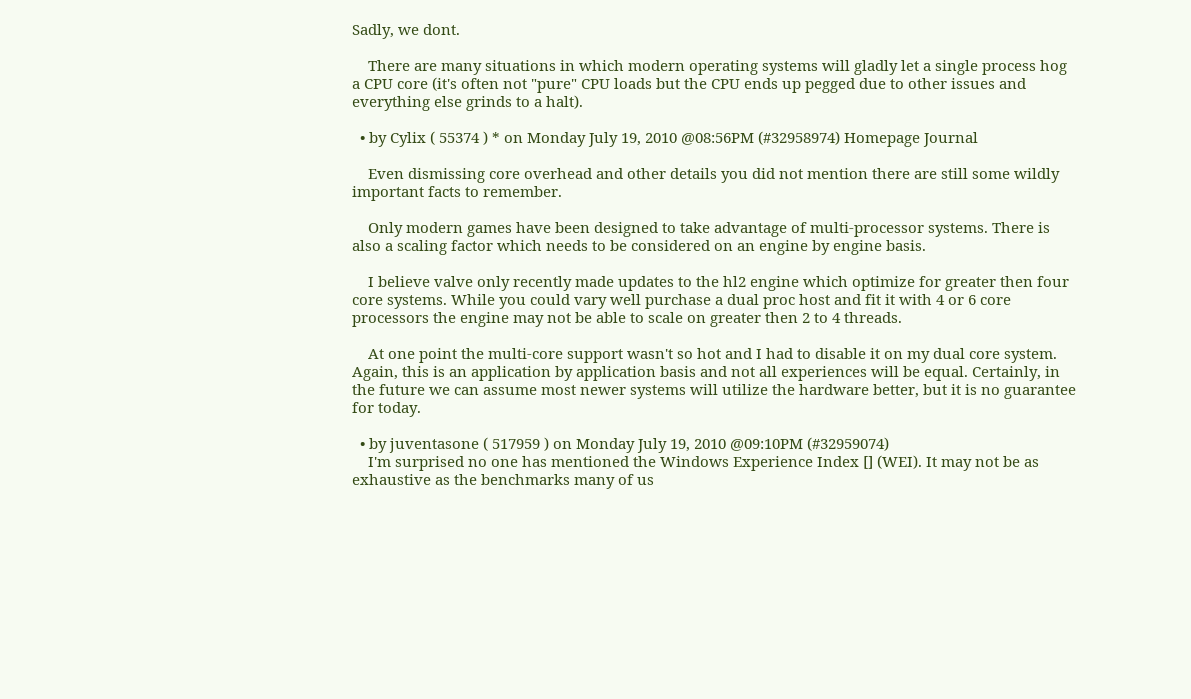Sadly, we dont.

    There are many situations in which modern operating systems will gladly let a single process hog a CPU core (it's often not "pure" CPU loads but the CPU ends up pegged due to other issues and everything else grinds to a halt).

  • by Cylix ( 55374 ) * on Monday July 19, 2010 @08:56PM (#32958974) Homepage Journal

    Even dismissing core overhead and other details you did not mention there are still some wildly important facts to remember.

    Only modern games have been designed to take advantage of multi-processor systems. There is also a scaling factor which needs to be considered on an engine by engine basis.

    I believe valve only recently made updates to the hl2 engine which optimize for greater then four core systems. While you could vary well purchase a dual proc host and fit it with 4 or 6 core processors the engine may not be able to scale on greater then 2 to 4 threads.

    At one point the multi-core support wasn't so hot and I had to disable it on my dual core system. Again, this is an application by application basis and not all experiences will be equal. Certainly, in the future we can assume most newer systems will utilize the hardware better, but it is no guarantee for today.

  • by juventasone ( 517959 ) on Monday July 19, 2010 @09:10PM (#32959074)
    I'm surprised no one has mentioned the Windows Experience Index [] (WEI). It may not be as exhaustive as the benchmarks many of us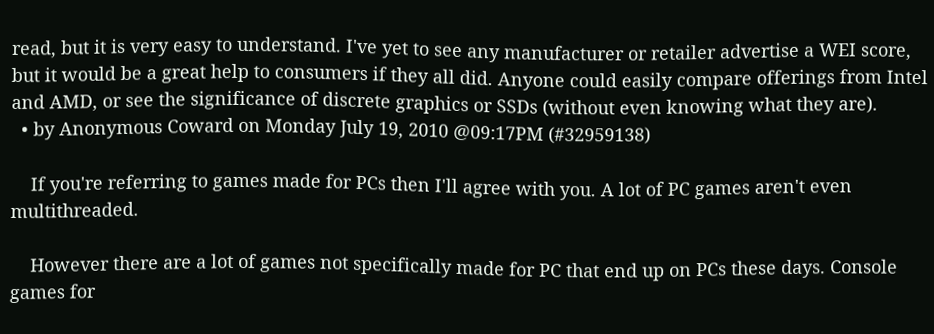read, but it is very easy to understand. I've yet to see any manufacturer or retailer advertise a WEI score, but it would be a great help to consumers if they all did. Anyone could easily compare offerings from Intel and AMD, or see the significance of discrete graphics or SSDs (without even knowing what they are).
  • by Anonymous Coward on Monday July 19, 2010 @09:17PM (#32959138)

    If you're referring to games made for PCs then I'll agree with you. A lot of PC games aren't even multithreaded.

    However there are a lot of games not specifically made for PC that end up on PCs these days. Console games for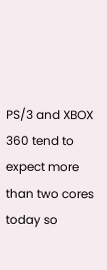PS/3 and XBOX 360 tend to expect more than two cores today so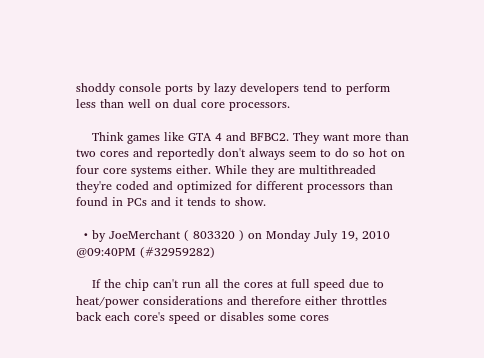shoddy console ports by lazy developers tend to perform less than well on dual core processors.

    Think games like GTA 4 and BFBC2. They want more than two cores and reportedly don't always seem to do so hot on four core systems either. While they are multithreaded they're coded and optimized for different processors than found in PCs and it tends to show.

  • by JoeMerchant ( 803320 ) on Monday July 19, 2010 @09:40PM (#32959282)

    If the chip can't run all the cores at full speed due to heat/power considerations and therefore either throttles back each core's speed or disables some cores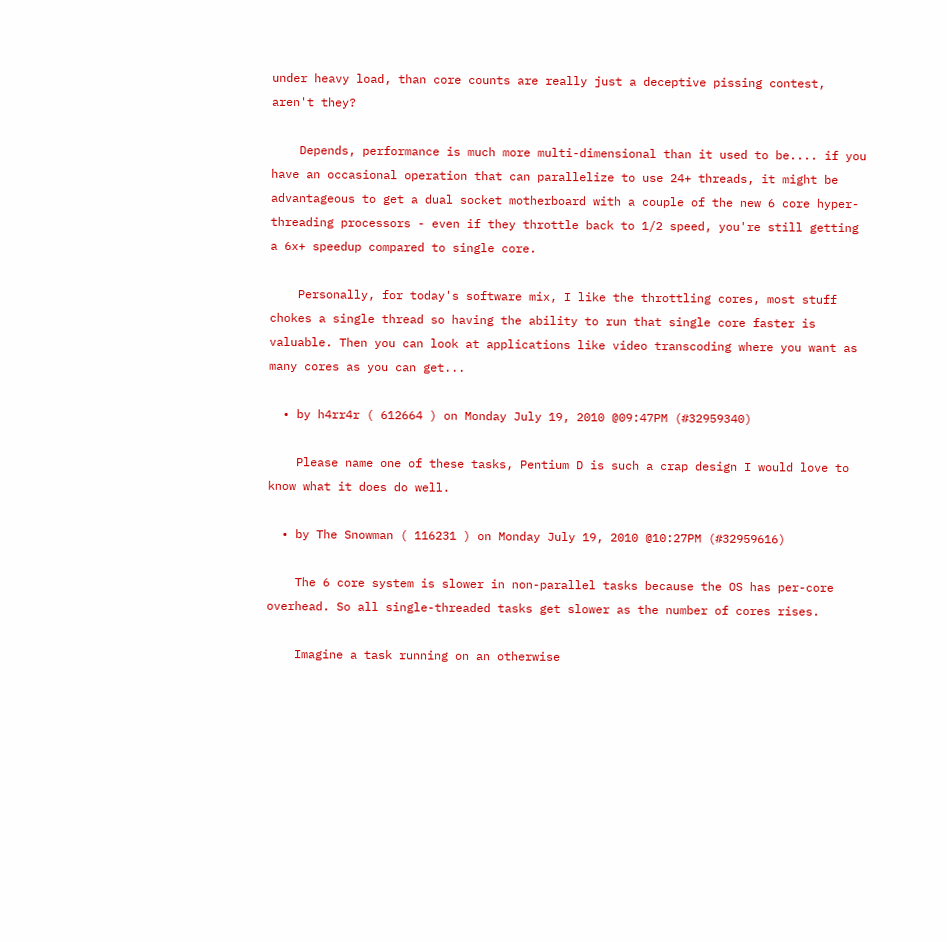under heavy load, than core counts are really just a deceptive pissing contest, aren't they?

    Depends, performance is much more multi-dimensional than it used to be.... if you have an occasional operation that can parallelize to use 24+ threads, it might be advantageous to get a dual socket motherboard with a couple of the new 6 core hyper-threading processors - even if they throttle back to 1/2 speed, you're still getting a 6x+ speedup compared to single core.

    Personally, for today's software mix, I like the throttling cores, most stuff chokes a single thread so having the ability to run that single core faster is valuable. Then you can look at applications like video transcoding where you want as many cores as you can get...

  • by h4rr4r ( 612664 ) on Monday July 19, 2010 @09:47PM (#32959340)

    Please name one of these tasks, Pentium D is such a crap design I would love to know what it does do well.

  • by The Snowman ( 116231 ) on Monday July 19, 2010 @10:27PM (#32959616)

    The 6 core system is slower in non-parallel tasks because the OS has per-core overhead. So all single-threaded tasks get slower as the number of cores rises.

    Imagine a task running on an otherwise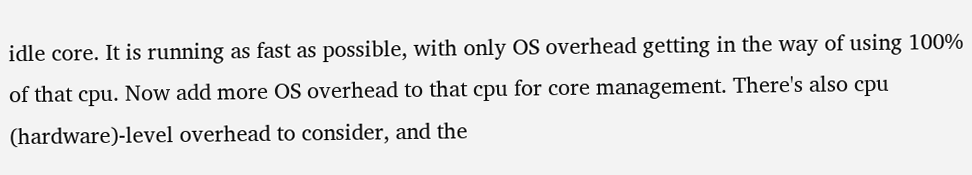idle core. It is running as fast as possible, with only OS overhead getting in the way of using 100% of that cpu. Now add more OS overhead to that cpu for core management. There's also cpu (hardware)-level overhead to consider, and the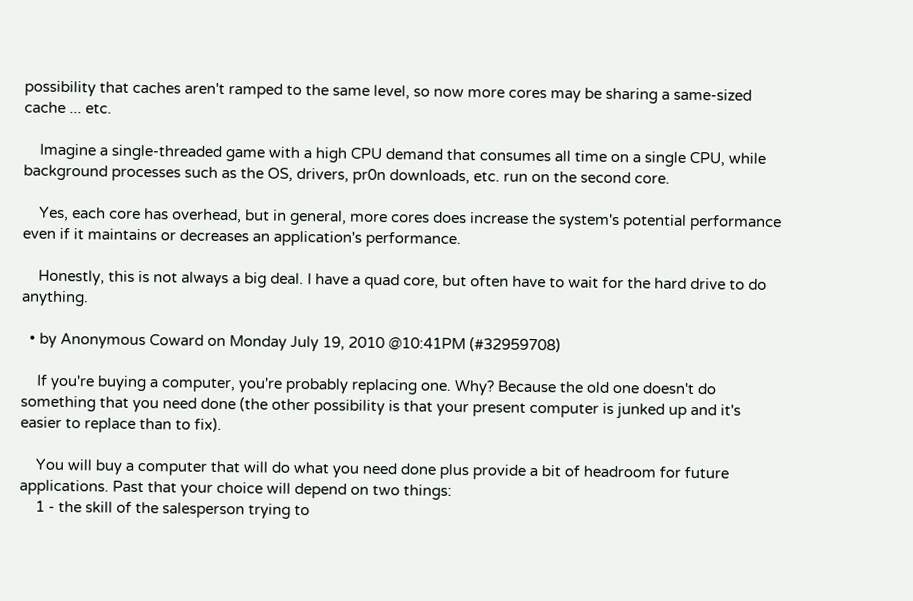possibility that caches aren't ramped to the same level, so now more cores may be sharing a same-sized cache ... etc.

    Imagine a single-threaded game with a high CPU demand that consumes all time on a single CPU, while background processes such as the OS, drivers, pr0n downloads, etc. run on the second core.

    Yes, each core has overhead, but in general, more cores does increase the system's potential performance even if it maintains or decreases an application's performance.

    Honestly, this is not always a big deal. I have a quad core, but often have to wait for the hard drive to do anything.

  • by Anonymous Coward on Monday July 19, 2010 @10:41PM (#32959708)

    If you're buying a computer, you're probably replacing one. Why? Because the old one doesn't do something that you need done (the other possibility is that your present computer is junked up and it's easier to replace than to fix).

    You will buy a computer that will do what you need done plus provide a bit of headroom for future applications. Past that your choice will depend on two things:
    1 - the skill of the salesperson trying to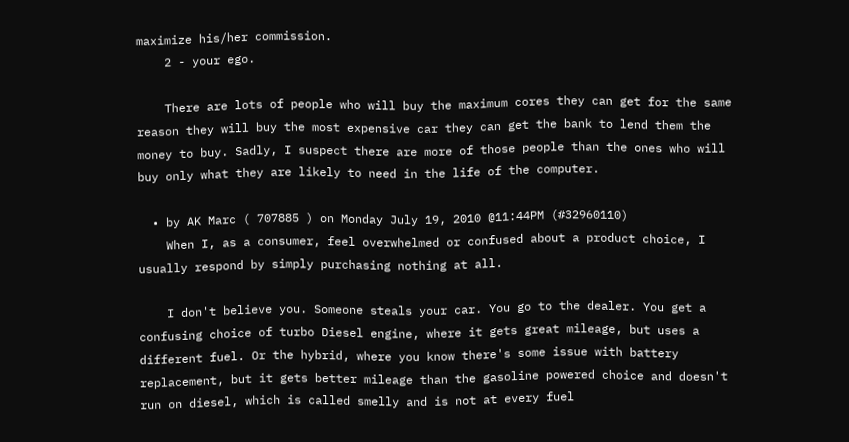maximize his/her commission.
    2 - your ego.

    There are lots of people who will buy the maximum cores they can get for the same reason they will buy the most expensive car they can get the bank to lend them the money to buy. Sadly, I suspect there are more of those people than the ones who will buy only what they are likely to need in the life of the computer.

  • by AK Marc ( 707885 ) on Monday July 19, 2010 @11:44PM (#32960110)
    When I, as a consumer, feel overwhelmed or confused about a product choice, I usually respond by simply purchasing nothing at all.

    I don't believe you. Someone steals your car. You go to the dealer. You get a confusing choice of turbo Diesel engine, where it gets great mileage, but uses a different fuel. Or the hybrid, where you know there's some issue with battery replacement, but it gets better mileage than the gasoline powered choice and doesn't run on diesel, which is called smelly and is not at every fuel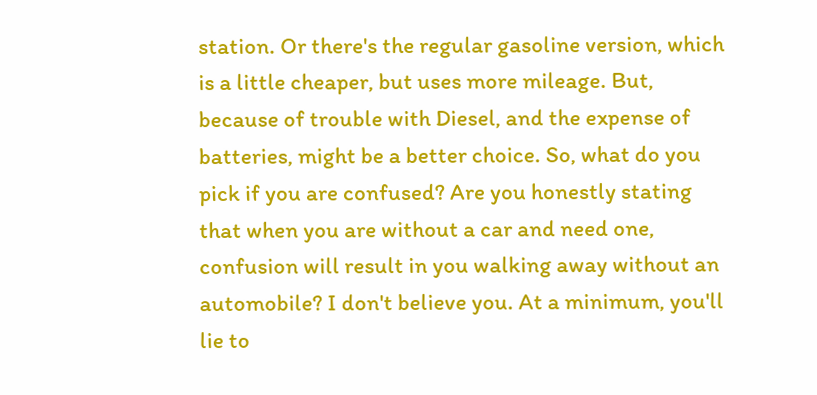station. Or there's the regular gasoline version, which is a little cheaper, but uses more mileage. But, because of trouble with Diesel, and the expense of batteries, might be a better choice. So, what do you pick if you are confused? Are you honestly stating that when you are without a car and need one, confusion will result in you walking away without an automobile? I don't believe you. At a minimum, you'll lie to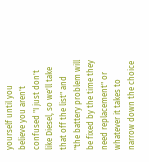yourself until you believe you aren't confused "I just don't like Diesel, so we'll take that off the list" and "the battery problem will be fixed by the time they need replacement" or whatever it takes to narrow down the choice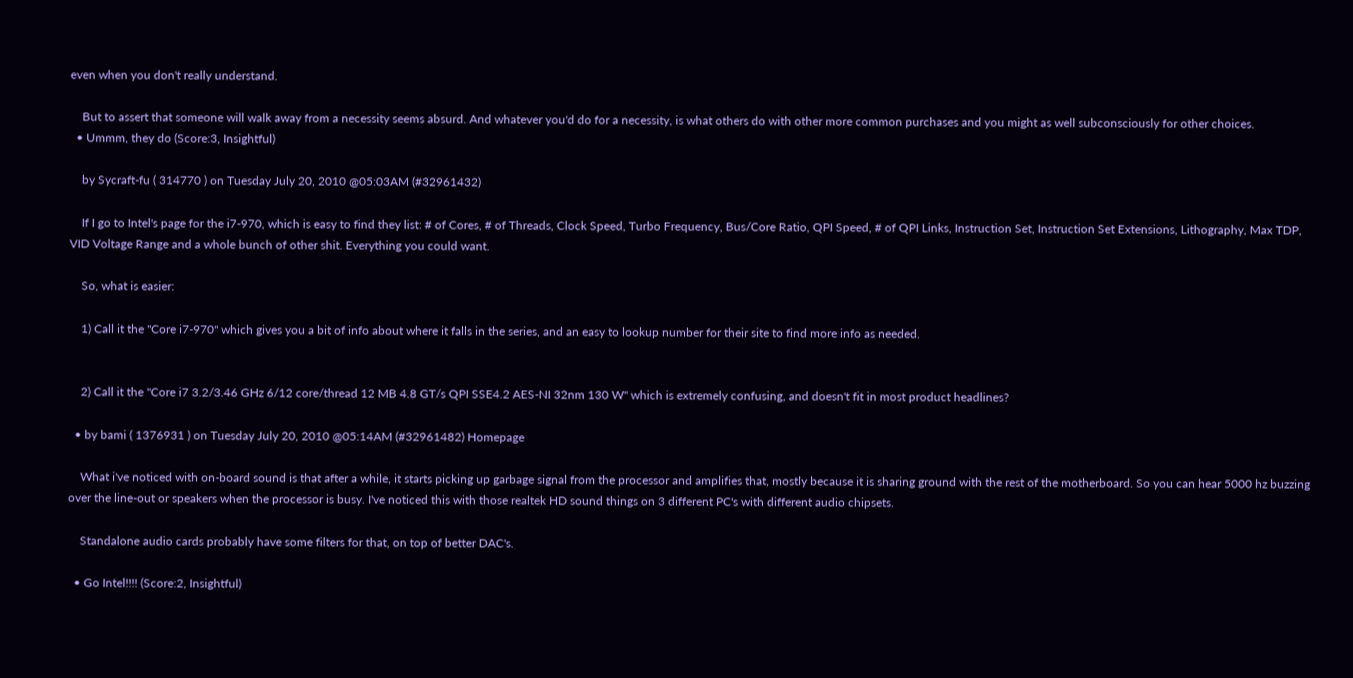even when you don't really understand.

    But to assert that someone will walk away from a necessity seems absurd. And whatever you'd do for a necessity, is what others do with other more common purchases and you might as well subconsciously for other choices.
  • Ummm, they do (Score:3, Insightful)

    by Sycraft-fu ( 314770 ) on Tuesday July 20, 2010 @05:03AM (#32961432)

    If I go to Intel's page for the i7-970, which is easy to find they list: # of Cores, # of Threads, Clock Speed, Turbo Frequency, Bus/Core Ratio, QPI Speed, # of QPI Links, Instruction Set, Instruction Set Extensions, Lithography, Max TDP, VID Voltage Range and a whole bunch of other shit. Everything you could want.

    So, what is easier:

    1) Call it the "Core i7-970" which gives you a bit of info about where it falls in the series, and an easy to lookup number for their site to find more info as needed.


    2) Call it the "Core i7 3.2/3.46 GHz 6/12 core/thread 12 MB 4.8 GT/s QPI SSE4.2 AES-NI 32nm 130 W" which is extremely confusing, and doesn't fit in most product headlines?

  • by bami ( 1376931 ) on Tuesday July 20, 2010 @05:14AM (#32961482) Homepage

    What i've noticed with on-board sound is that after a while, it starts picking up garbage signal from the processor and amplifies that, mostly because it is sharing ground with the rest of the motherboard. So you can hear 5000 hz buzzing over the line-out or speakers when the processor is busy. I've noticed this with those realtek HD sound things on 3 different PC's with different audio chipsets.

    Standalone audio cards probably have some filters for that, on top of better DAC's.

  • Go Intel!!!! (Score:2, Insightful)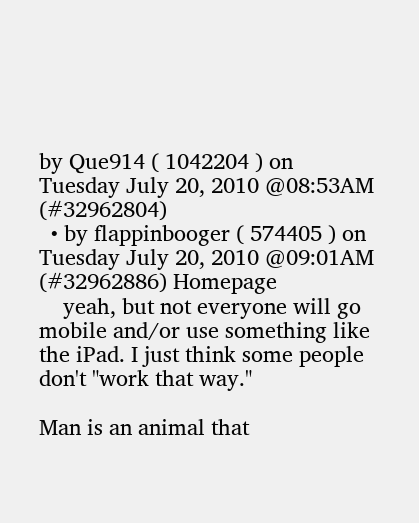by Que914 ( 1042204 ) on Tuesday July 20, 2010 @08:53AM (#32962804)
  • by flappinbooger ( 574405 ) on Tuesday July 20, 2010 @09:01AM (#32962886) Homepage
    yeah, but not everyone will go mobile and/or use something like the iPad. I just think some people don't "work that way."

Man is an animal that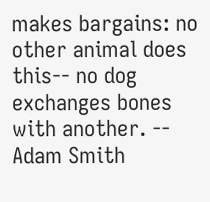makes bargains: no other animal does this-- no dog exchanges bones with another. -- Adam Smith